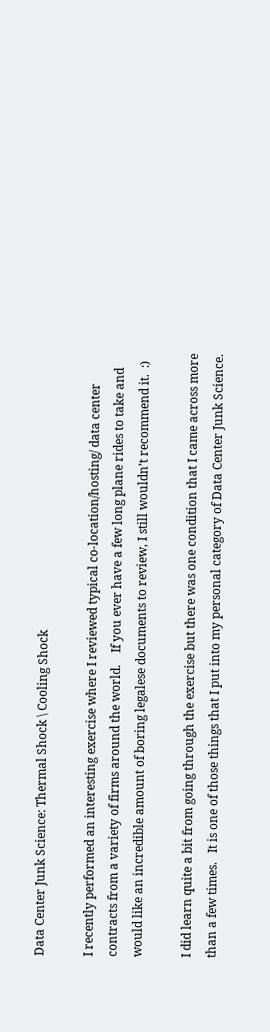Data Center Junk Science: Thermal Shock \ Cooling Shock

I recently performed an interesting exercise where I reviewed typical co-location/hosting/ data center contracts from a variety of firms around the world.    If you ever have a few long plane rides to take and would like an incredible amount of boring legalese documents to review, I still wouldn’t recommend it.  :)

I did learn quite a bit from going through the exercise but there was one condition that I came across more than a few times.   It is one of those things that I put into my personal category of Data Center Junk Science.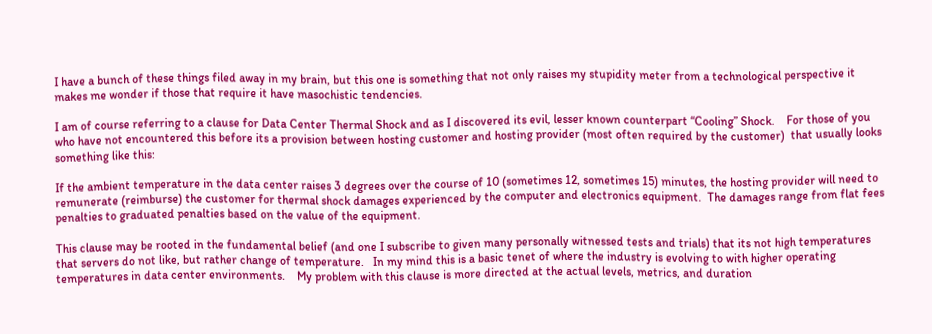I have a bunch of these things filed away in my brain, but this one is something that not only raises my stupidity meter from a technological perspective it makes me wonder if those that require it have masochistic tendencies.

I am of course referring to a clause for Data Center Thermal Shock and as I discovered its evil, lesser known counterpart “Cooling” Shock.    For those of you who have not encountered this before its a provision between hosting customer and hosting provider (most often required by the customer)  that usually looks something like this:

If the ambient temperature in the data center raises 3 degrees over the course of 10 (sometimes 12, sometimes 15) minutes, the hosting provider will need to remunerate (reimburse) the customer for thermal shock damages experienced by the computer and electronics equipment.  The damages range from flat fees penalties to graduated penalties based on the value of the equipment.

This clause may be rooted in the fundamental belief (and one I subscribe to given many personally witnessed tests and trials) that its not high temperatures that servers do not like, but rather change of temperature.   In my mind this is a basic tenet of where the industry is evolving to with higher operating temperatures in data center environments.    My problem with this clause is more directed at the actual levels, metrics, and duration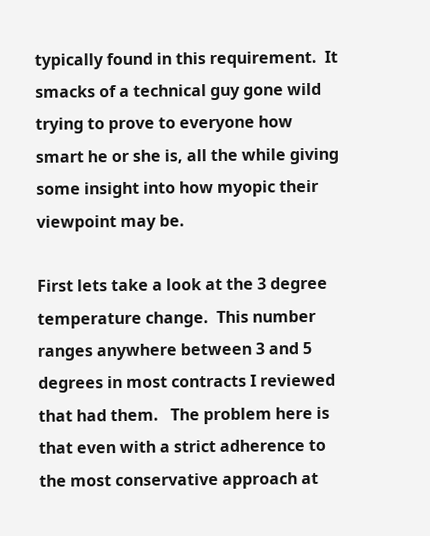typically found in this requirement.  It smacks of a technical guy gone wild trying to prove to everyone how smart he or she is, all the while giving some insight into how myopic their viewpoint may be.

First lets take a look at the 3 degree temperature change.  This number ranges anywhere between 3 and 5 degrees in most contracts I reviewed that had them.   The problem here is that even with a strict adherence to the most conservative approach at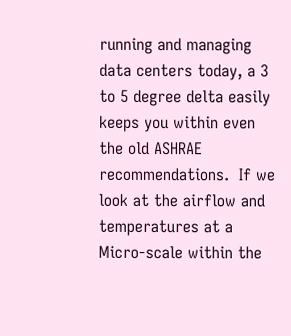running and managing data centers today, a 3 to 5 degree delta easily keeps you within even the old ASHRAE recommendations.  If we look at the airflow and temperatures at a Micro-scale within the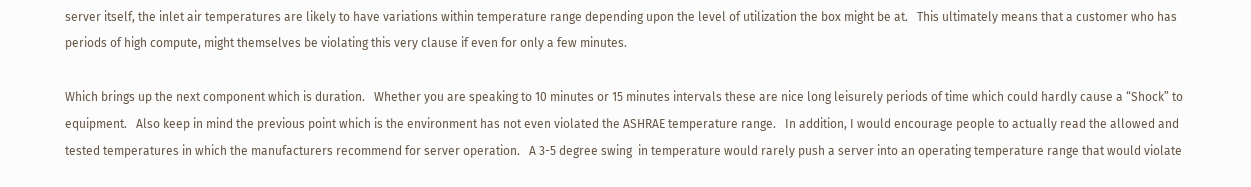server itself, the inlet air temperatures are likely to have variations within temperature range depending upon the level of utilization the box might be at.   This ultimately means that a customer who has periods of high compute, might themselves be violating this very clause if even for only a few minutes.

Which brings up the next component which is duration.   Whether you are speaking to 10 minutes or 15 minutes intervals these are nice long leisurely periods of time which could hardly cause a “Shock” to equipment.   Also keep in mind the previous point which is the environment has not even violated the ASHRAE temperature range.   In addition, I would encourage people to actually read the allowed and tested temperatures in which the manufacturers recommend for server operation.   A 3-5 degree swing  in temperature would rarely push a server into an operating temperature range that would violate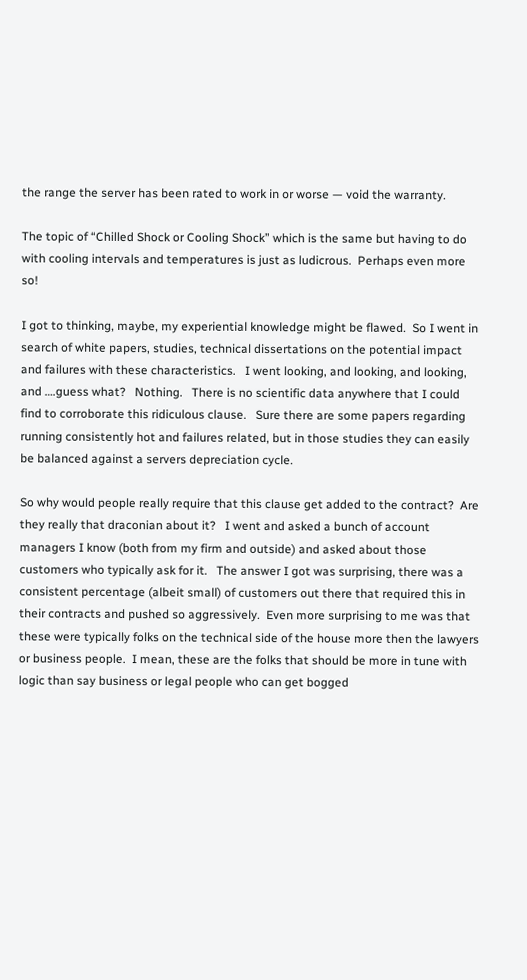the range the server has been rated to work in or worse — void the warranty.

The topic of “Chilled Shock or Cooling Shock” which is the same but having to do with cooling intervals and temperatures is just as ludicrous.  Perhaps even more so!

I got to thinking, maybe, my experiential knowledge might be flawed.  So I went in search of white papers, studies, technical dissertations on the potential impact and failures with these characteristics.   I went looking, and looking, and looking, and ….guess what?   Nothing.   There is no scientific data anywhere that I could find to corroborate this ridiculous clause.   Sure there are some papers regarding running consistently hot and failures related, but in those studies they can easily be balanced against a servers depreciation cycle.

So why would people really require that this clause get added to the contract?  Are they really that draconian about it?   I went and asked a bunch of account managers I know (both from my firm and outside) and asked about those customers who typically ask for it.   The answer I got was surprising, there was a consistent percentage (albeit small) of customers out there that required this in their contracts and pushed so aggressively.  Even more surprising to me was that these were typically folks on the technical side of the house more then the lawyers or business people.  I mean, these are the folks that should be more in tune with logic than say business or legal people who can get bogged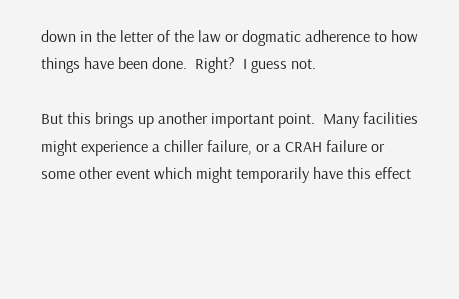down in the letter of the law or dogmatic adherence to how things have been done.  Right?  I guess not.

But this brings up another important point.  Many facilities might experience a chiller failure, or a CRAH failure or some other event which might temporarily have this effect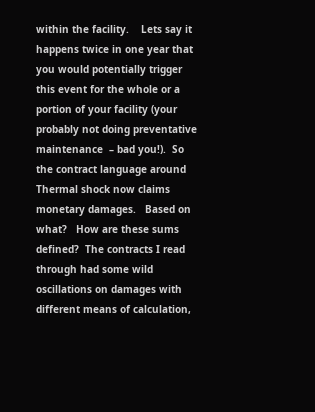within the facility.    Lets say it happens twice in one year that you would potentially trigger this event for the whole or a portion of your facility (your probably not doing preventative maintenance  – bad you!).  So the contract language around Thermal shock now claims monetary damages.   Based on what?   How are these sums defined?  The contracts I read through had some wild oscillations on damages with different means of calculation,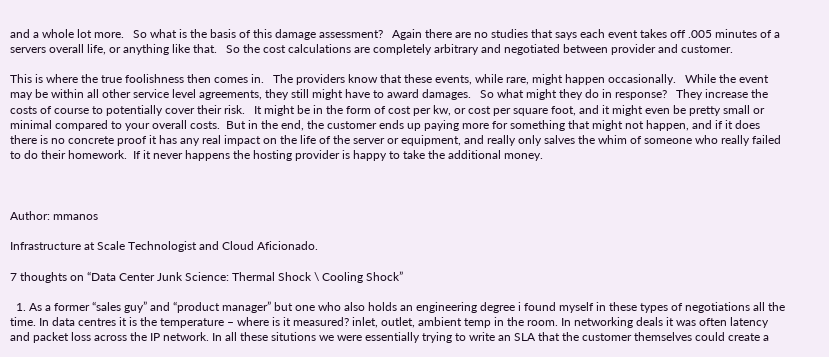and a whole lot more.   So what is the basis of this damage assessment?   Again there are no studies that says each event takes off .005 minutes of a servers overall life, or anything like that.   So the cost calculations are completely arbitrary and negotiated between provider and customer.

This is where the true foolishness then comes in.   The providers know that these events, while rare, might happen occasionally.   While the event may be within all other service level agreements, they still might have to award damages.   So what might they do in response?   They increase the costs of course to potentially cover their risk.   It might be in the form of cost per kw, or cost per square foot, and it might even be pretty small or minimal compared to your overall costs.  But in the end, the customer ends up paying more for something that might not happen, and if it does there is no concrete proof it has any real impact on the life of the server or equipment, and really only salves the whim of someone who really failed to do their homework.  If it never happens the hosting provider is happy to take the additional money.



Author: mmanos

Infrastructure at Scale Technologist and Cloud Aficionado.

7 thoughts on “Data Center Junk Science: Thermal Shock \ Cooling Shock”

  1. As a former “sales guy” and “product manager” but one who also holds an engineering degree i found myself in these types of negotiations all the time. In data centres it is the temperature – where is it measured? inlet, outlet, ambient temp in the room. In networking deals it was often latency and packet loss across the IP network. In all these situtions we were essentially trying to write an SLA that the customer themselves could create a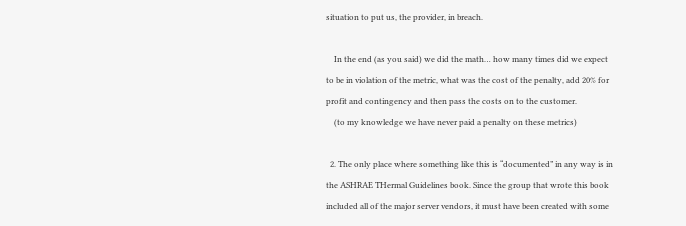situation to put us, the provider, in breach.

    In the end (as you said) we did the math… how many times did we expect to be in violation of the metric, what was the cost of the penalty, add 20% for profit and contingency and then pass the costs on to the customer.
    (to my knowledge we have never paid a penalty on these metrics)

  2. The only place where something like this is “documented” in any way is in the ASHRAE THermal Guidelines book. Since the group that wrote this book included all of the major server vendors, it must have been created with some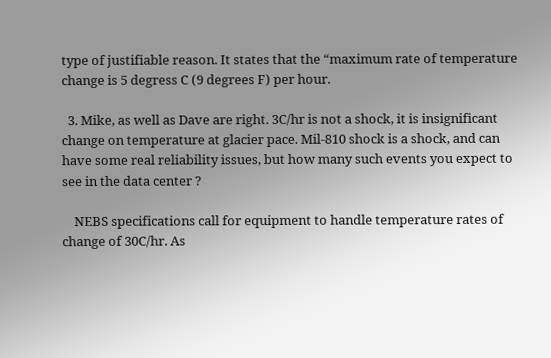type of justifiable reason. It states that the “maximum rate of temperature change is 5 degress C (9 degrees F) per hour.

  3. Mike, as well as Dave are right. 3C/hr is not a shock, it is insignificant change on temperature at glacier pace. Mil-810 shock is a shock, and can have some real reliability issues, but how many such events you expect to see in the data center ?

    NEBS specifications call for equipment to handle temperature rates of change of 30C/hr. As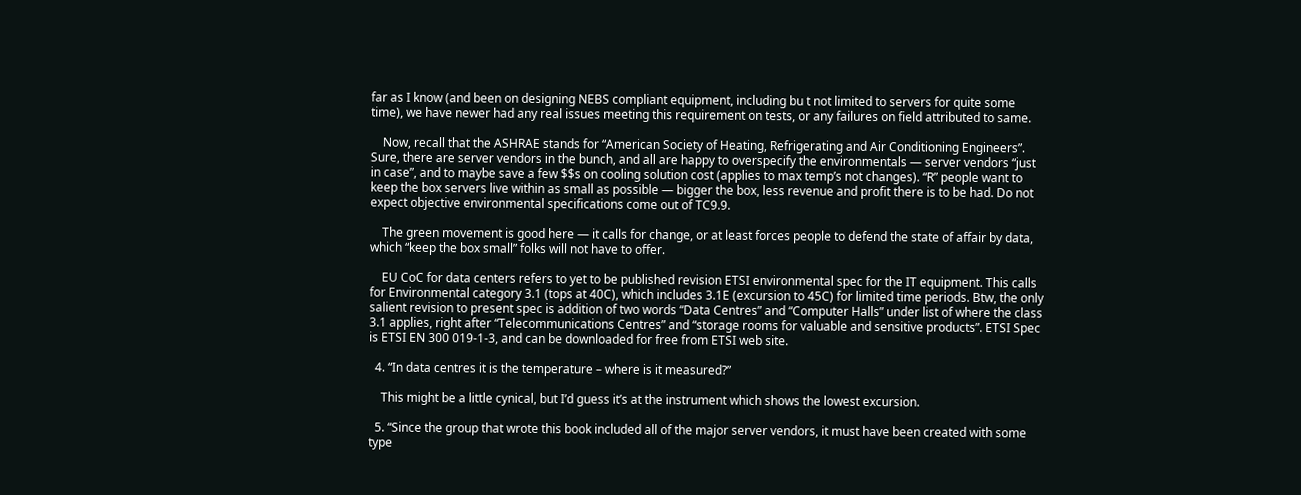far as I know (and been on designing NEBS compliant equipment, including bu t not limited to servers for quite some time), we have newer had any real issues meeting this requirement on tests, or any failures on field attributed to same.

    Now, recall that the ASHRAE stands for “American Society of Heating, Refrigerating and Air Conditioning Engineers”. Sure, there are server vendors in the bunch, and all are happy to overspecify the environmentals — server vendors “just in case”, and to maybe save a few $$s on cooling solution cost (applies to max temp’s not changes). “R” people want to keep the box servers live within as small as possible — bigger the box, less revenue and profit there is to be had. Do not expect objective environmental specifications come out of TC9.9.

    The green movement is good here — it calls for change, or at least forces people to defend the state of affair by data, which “keep the box small” folks will not have to offer.

    EU CoC for data centers refers to yet to be published revision ETSI environmental spec for the IT equipment. This calls for Environmental category 3.1 (tops at 40C), which includes 3.1E (excursion to 45C) for limited time periods. Btw, the only salient revision to present spec is addition of two words “Data Centres” and “Computer Halls” under list of where the class 3.1 applies, right after “Telecommunications Centres” and “storage rooms for valuable and sensitive products”. ETSI Spec is ETSI EN 300 019-1-3, and can be downloaded for free from ETSI web site.

  4. “In data centres it is the temperature – where is it measured?”

    This might be a little cynical, but I’d guess it’s at the instrument which shows the lowest excursion.

  5. “Since the group that wrote this book included all of the major server vendors, it must have been created with some type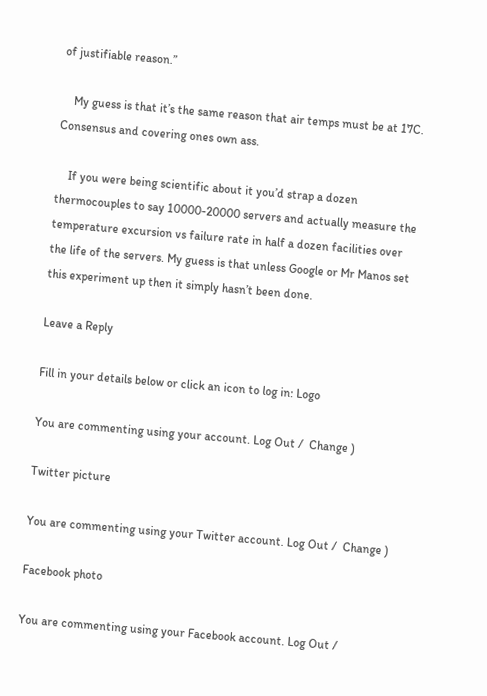of justifiable reason.”

    My guess is that it’s the same reason that air temps must be at 17C. Consensus and covering ones own ass.

    If you were being scientific about it you’d strap a dozen thermocouples to say 10000-20000 servers and actually measure the temperature excursion vs failure rate in half a dozen facilities over the life of the servers. My guess is that unless Google or Mr Manos set this experiment up then it simply hasn’t been done.

Leave a Reply

Fill in your details below or click an icon to log in: Logo

You are commenting using your account. Log Out /  Change )

Twitter picture

You are commenting using your Twitter account. Log Out /  Change )

Facebook photo

You are commenting using your Facebook account. Log Out /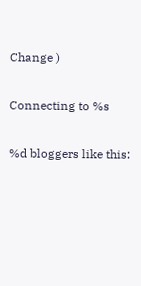Change )

Connecting to %s

%d bloggers like this: